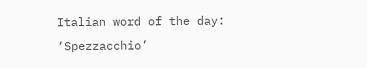Italian word of the day: ‘Spezzacchio’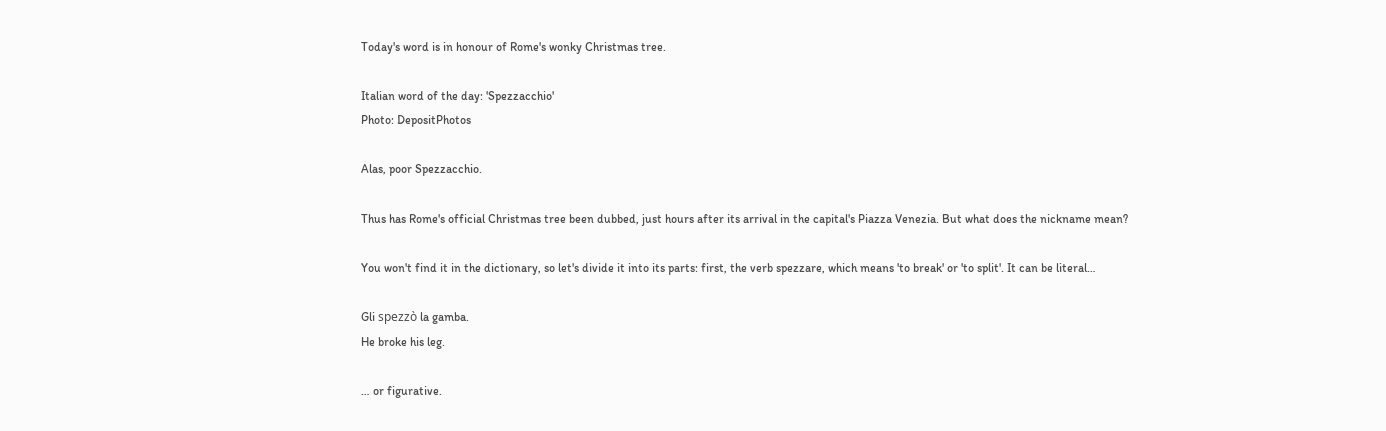Today's word is in honour of Rome's wonky Christmas tree.

Italian word of the day: 'Spezzacchio'
Photo: DepositPhotos

Alas, poor Spezzacchio.

Thus has Rome's official Christmas tree been dubbed, just hours after its arrival in the capital's Piazza Venezia. But what does the nickname mean?

You won't find it in the dictionary, so let's divide it into its parts: first, the verb spezzare, which means 'to break' or 'to split'. It can be literal…

Gli spezzò la gamba.
He broke his leg.

… or figurative.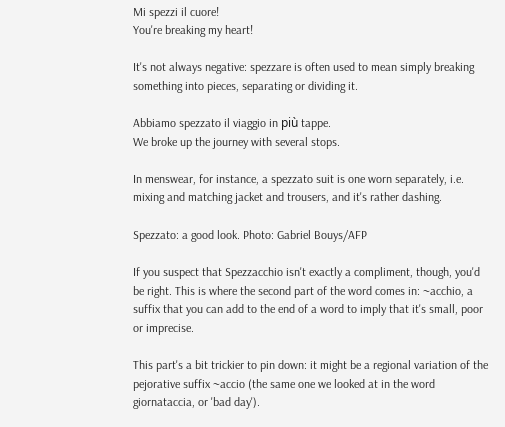Mi spezzi il cuore!
You're breaking my heart!

It's not always negative: spezzare is often used to mean simply breaking something into pieces, separating or dividing it.

Abbiamo spezzato il viaggio in più tappe.
We broke up the journey with several stops.

In menswear, for instance, a spezzato suit is one worn separately, i.e. mixing and matching jacket and trousers, and it's rather dashing.

Spezzato: a good look. Photo: Gabriel Bouys/AFP

If you suspect that Spezzacchio isn't exactly a compliment, though, you'd be right. This is where the second part of the word comes in: ~acchio, a suffix that you can add to the end of a word to imply that it's small, poor or imprecise.

This part's a bit trickier to pin down: it might be a regional variation of the pejorative suffix ~accio (the same one we looked at in the word giornataccia, or 'bad day').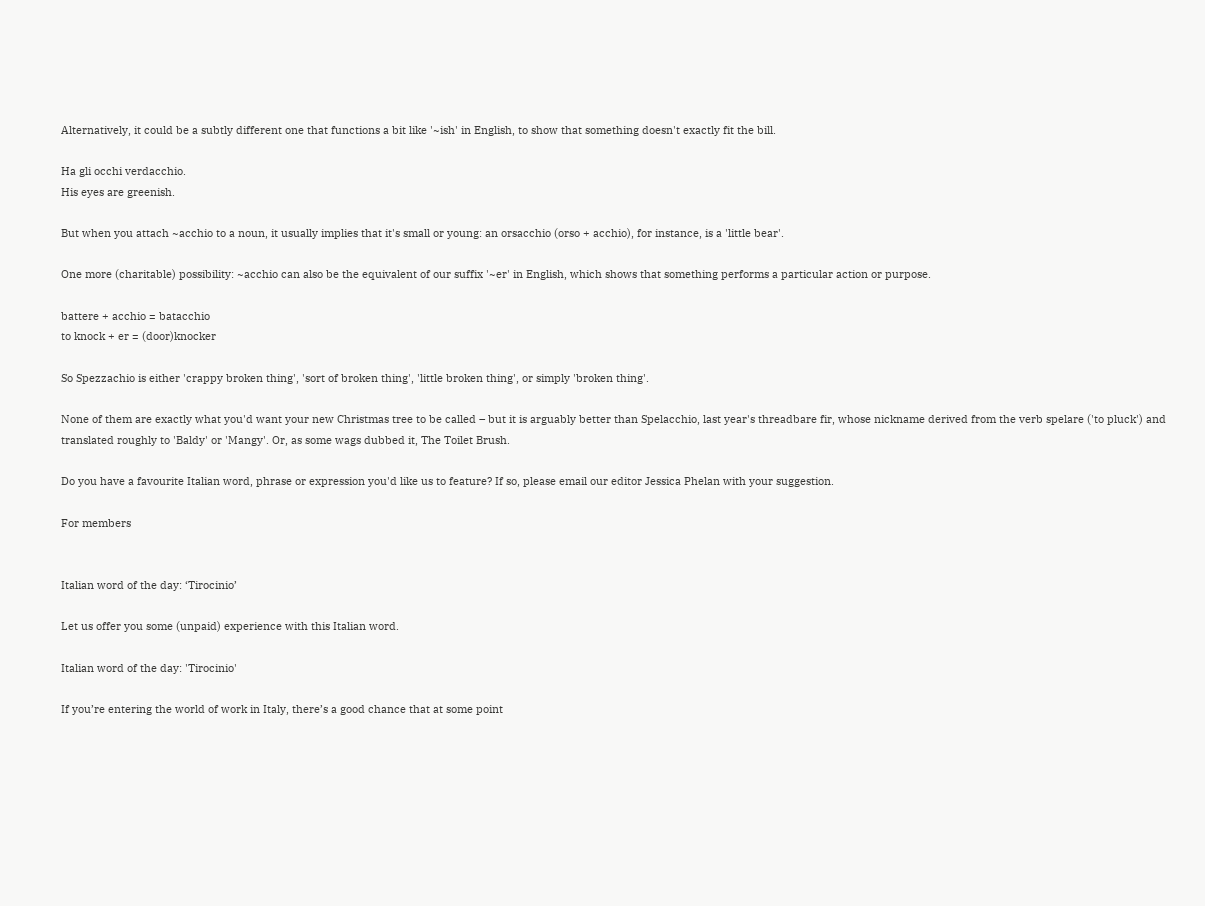Alternatively, it could be a subtly different one that functions a bit like '~ish' in English, to show that something doesn't exactly fit the bill.

Ha gli occhi verdacchio.
His eyes are greenish.

But when you attach ~acchio to a noun, it usually implies that it's small or young: an orsacchio (orso + acchio), for instance, is a 'little bear'.

One more (charitable) possibility: ~acchio can also be the equivalent of our suffix '~er' in English, which shows that something performs a particular action or purpose.

battere + acchio = batacchio
to knock + er = (door)knocker

So Spezzachio is either 'crappy broken thing', 'sort of broken thing', 'little broken thing', or simply 'broken thing'.

None of them are exactly what you'd want your new Christmas tree to be called – but it is arguably better than Spelacchio, last year's threadbare fir, whose nickname derived from the verb spelare ('to pluck') and translated roughly to 'Baldy' or 'Mangy'. Or, as some wags dubbed it, The Toilet Brush.

Do you have a favourite Italian word, phrase or expression you'd like us to feature? If so, please email our editor Jessica Phelan with your suggestion.

For members


Italian word of the day: ‘Tirocinio’

Let us offer you some (unpaid) experience with this Italian word.

Italian word of the day: 'Tirocinio'

If you’re entering the world of work in Italy, there’s a good chance that at some point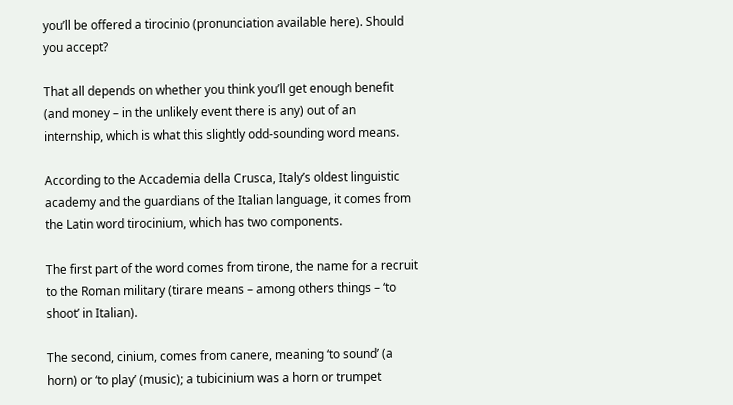you’ll be offered a tirocinio (pronunciation available here). Should you accept?

That all depends on whether you think you’ll get enough benefit (and money – in the unlikely event there is any) out of an internship, which is what this slightly odd-sounding word means.

According to the Accademia della Crusca, Italy’s oldest linguistic academy and the guardians of the Italian language, it comes from the Latin word tirocinium, which has two components.

The first part of the word comes from tirone, the name for a recruit to the Roman military (tirare means – among others things – ‘to shoot’ in Italian).

The second, cinium, comes from canere, meaning ‘to sound’ (a horn) or ‘to play’ (music); a tubicinium was a horn or trumpet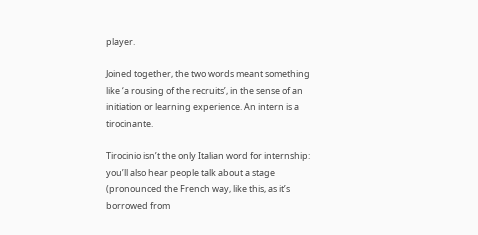player.

Joined together, the two words meant something like ‘a rousing of the recruits’, in the sense of an initiation or learning experience. An intern is a tirocinante.

Tirocinio isn’t the only Italian word for internship: you’ll also hear people talk about a stage (pronounced the French way, like this, as it’s borrowed from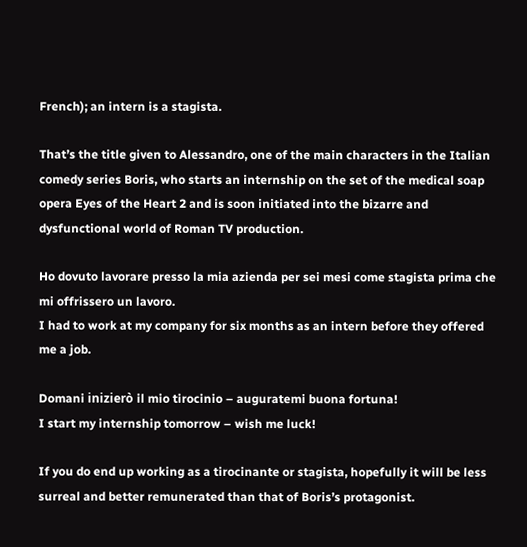French); an intern is a stagista.

That’s the title given to Alessandro, one of the main characters in the Italian comedy series Boris, who starts an internship on the set of the medical soap opera Eyes of the Heart 2 and is soon initiated into the bizarre and dysfunctional world of Roman TV production.

Ho dovuto lavorare presso la mia azienda per sei mesi come stagista prima che mi offrissero un lavoro.
I had to work at my company for six months as an intern before they offered me a job.

Domani inizierò il mio tirocinio – auguratemi buona fortuna!
I start my internship tomorrow – wish me luck!

If you do end up working as a tirocinante or stagista, hopefully it will be less surreal and better remunerated than that of Boris’s protagonist.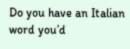Do you have an Italian word you’d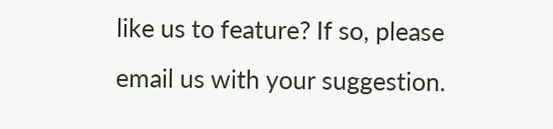like us to feature? If so, please email us with your suggestion.